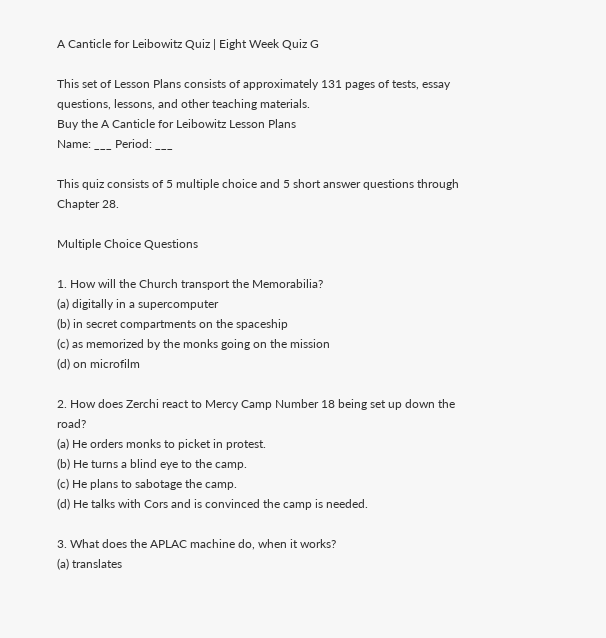A Canticle for Leibowitz Quiz | Eight Week Quiz G

This set of Lesson Plans consists of approximately 131 pages of tests, essay questions, lessons, and other teaching materials.
Buy the A Canticle for Leibowitz Lesson Plans
Name: ___ Period: ___

This quiz consists of 5 multiple choice and 5 short answer questions through Chapter 28.

Multiple Choice Questions

1. How will the Church transport the Memorabilia?
(a) digitally in a supercomputer
(b) in secret compartments on the spaceship
(c) as memorized by the monks going on the mission
(d) on microfilm

2. How does Zerchi react to Mercy Camp Number 18 being set up down the road?
(a) He orders monks to picket in protest.
(b) He turns a blind eye to the camp.
(c) He plans to sabotage the camp.
(d) He talks with Cors and is convinced the camp is needed.

3. What does the APLAC machine do, when it works?
(a) translates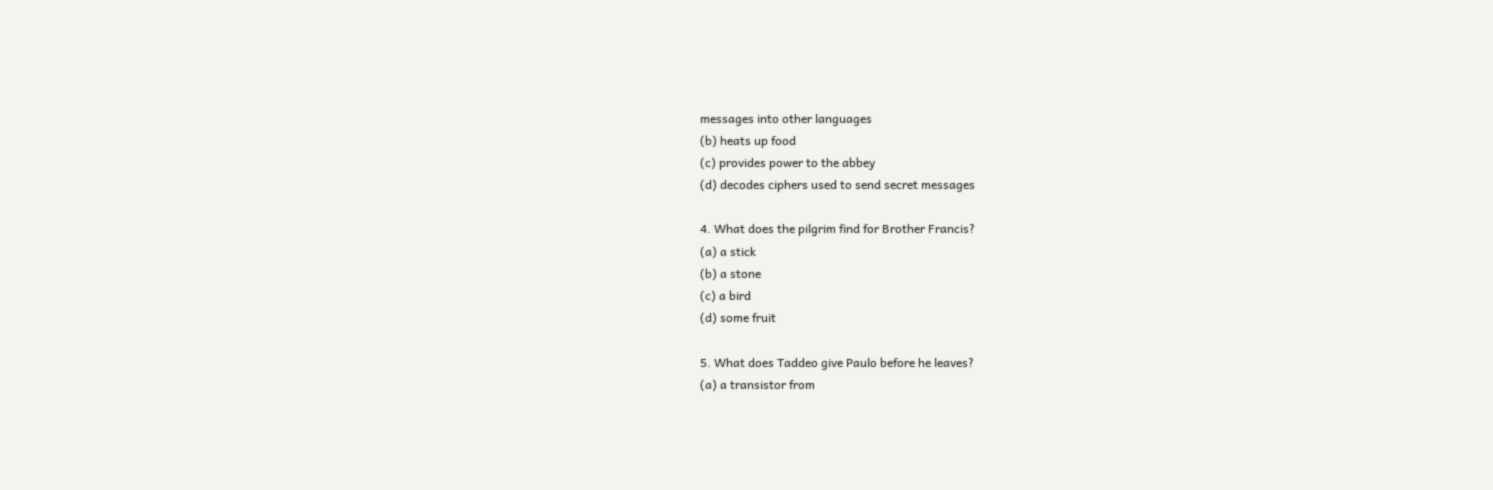messages into other languages
(b) heats up food
(c) provides power to the abbey
(d) decodes ciphers used to send secret messages

4. What does the pilgrim find for Brother Francis?
(a) a stick
(b) a stone
(c) a bird
(d) some fruit

5. What does Taddeo give Paulo before he leaves?
(a) a transistor from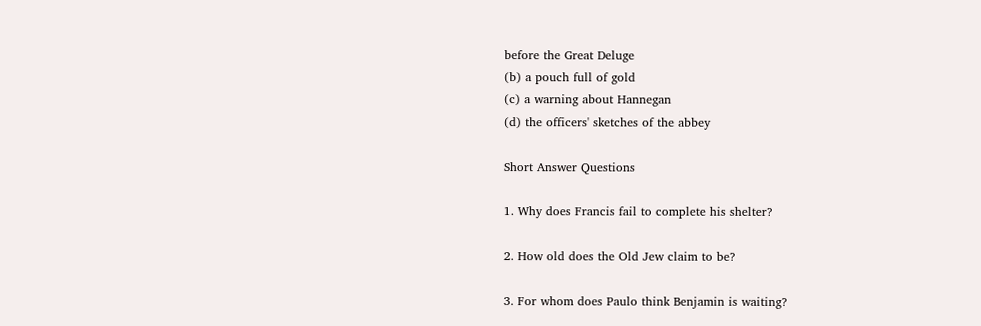before the Great Deluge
(b) a pouch full of gold
(c) a warning about Hannegan
(d) the officers' sketches of the abbey

Short Answer Questions

1. Why does Francis fail to complete his shelter?

2. How old does the Old Jew claim to be?

3. For whom does Paulo think Benjamin is waiting?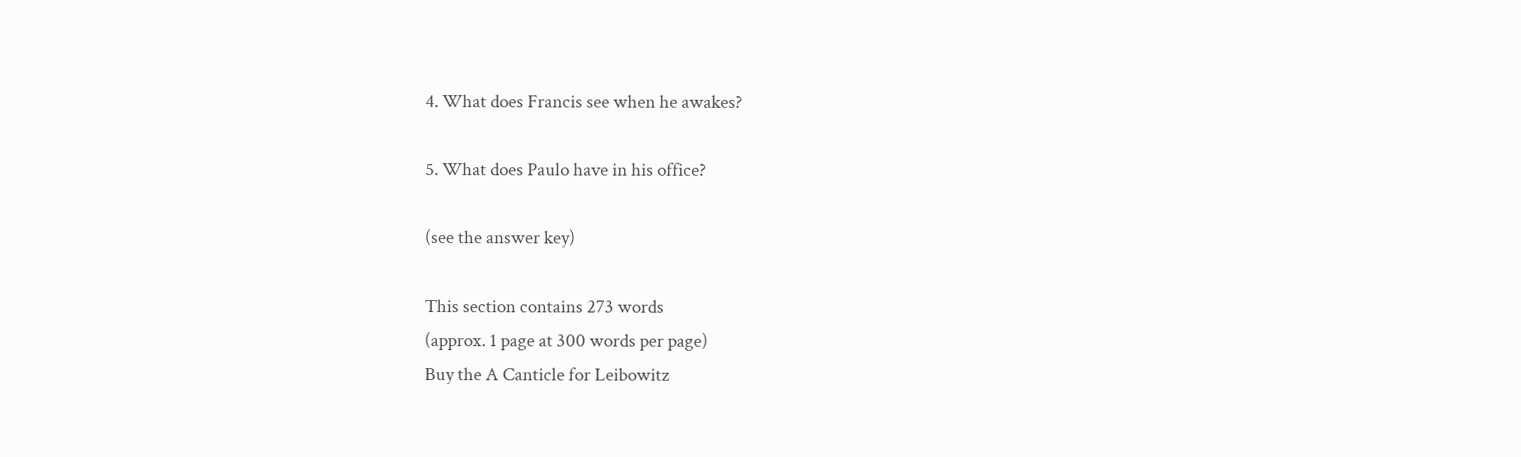4. What does Francis see when he awakes?

5. What does Paulo have in his office?

(see the answer key)

This section contains 273 words
(approx. 1 page at 300 words per page)
Buy the A Canticle for Leibowitz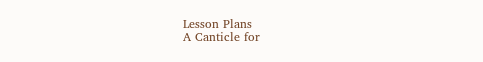Lesson Plans
A Canticle for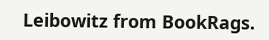Leibowitz from BookRags.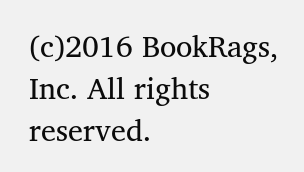(c)2016 BookRags, Inc. All rights reserved.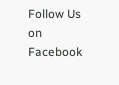Follow Us on Facebook